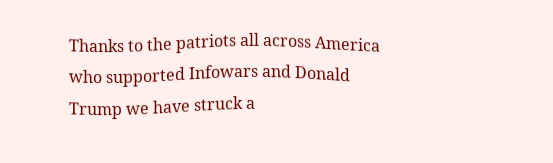Thanks to the patriots all across America who supported Infowars and Donald Trump we have struck a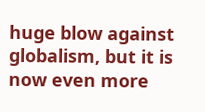huge blow against globalism, but it is now even more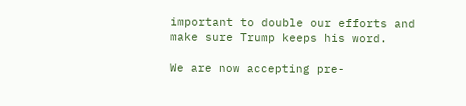important to double our efforts and make sure Trump keeps his word.

We are now accepting pre-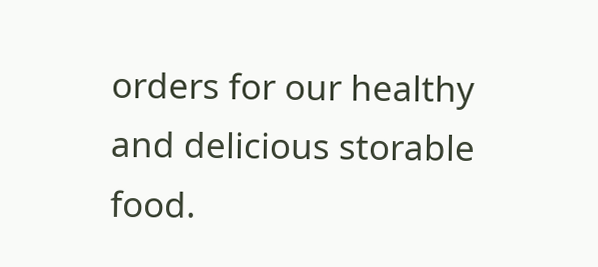orders for our healthy and delicious storable food.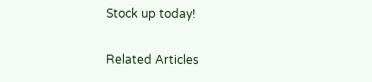Stock up today!

Related Articles